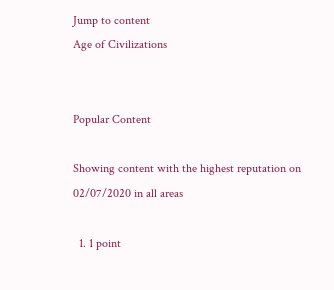Jump to content
Age of Civilizations


Popular Content

Showing content with the highest reputation on 02/07/2020 in all areas

  1. 1 point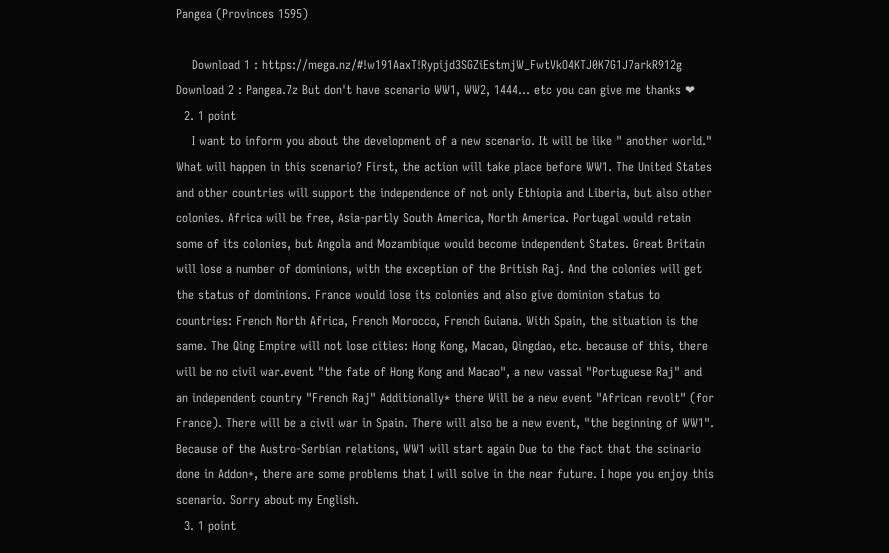Pangea (Provinces 1595)

    Download 1 : https://mega.nz/#!w191AaxT!Rypijd3SGZiEstmjW_FwtVkO4KTJ0K7G1J7arkR912g Download 2 : Pangea.7z But don't have scenario WW1, WW2, 1444... etc you can give me thanks ❤
  2. 1 point
    I want to inform you about the development of a new scenario. It will be like " another world." What will happen in this scenario? First, the action will take place before WW1. The United States and other countries will support the independence of not only Ethiopia and Liberia, but also other colonies. Africa will be free, Asia-partly South America, North America. Portugal would retain some of its colonies, but Angola and Mozambique would become independent States. Great Britain will lose a number of dominions, with the exception of the British Raj. And the colonies will get the status of dominions. France would lose its colonies and also give dominion status to countries: French North Africa, French Morocco, French Guiana. With Spain, the situation is the same. The Qing Empire will not lose cities: Hong Kong, Macao, Qingdao, etc. because of this, there will be no civil war.event "the fate of Hong Kong and Macao", a new vassal "Portuguese Raj" and an independent country "French Raj" Additionally* there Will be a new event "African revolt" (for France). There will be a civil war in Spain. There will also be a new event, "the beginning of WW1". Because of the Austro-Serbian relations, WW1 will start again Due to the fact that the scinario done in Addon+, there are some problems that I will solve in the near future. I hope you enjoy this scenario. Sorry about my English.
  3. 1 point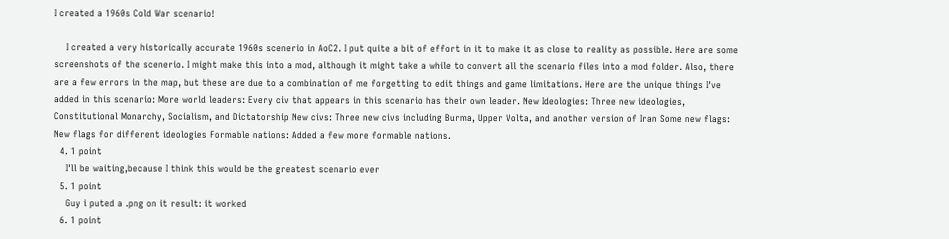I created a 1960s Cold War scenario!

    I created a very historically accurate 1960s scenerio in AoC2. I put quite a bit of effort in it to make it as close to reality as possible. Here are some screenshots of the scenerio. I might make this into a mod, although it might take a while to convert all the scenario files into a mod folder. Also, there are a few errors in the map, but these are due to a combination of me forgetting to edit things and game limitations. Here are the unique things I've added in this scenario: More world leaders: Every civ that appears in this scenario has their own leader. New Ideologies: Three new ideologies, Constitutional Monarchy, Socialism, and Dictatorship New civs: Three new civs including Burma, Upper Volta, and another version of Iran Some new flags: New flags for different ideologies Formable nations: Added a few more formable nations.
  4. 1 point
    I'll be waiting,because I think this would be the greatest scenario ever
  5. 1 point
    Guy i puted a .png on it result: it worked
  6. 1 point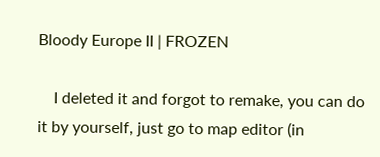Bloody Europe II | FROZEN

    I deleted it and forgot to remake, you can do it by yourself, just go to map editor (in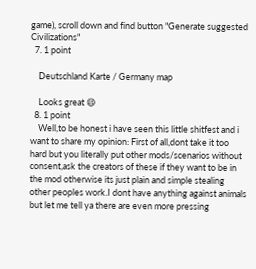game), scroll down and find button "Generate suggested Civilizations"
  7. 1 point

    Deutschland Karte / Germany map

    Looks great 😄
  8. 1 point
    Well,to be honest i have seen this little shitfest and i want to share my opinion: First of all,dont take it too hard but you literally put other mods/scenarios without consent,ask the creators of these if they want to be in the mod otherwise its just plain and simple stealing other peoples work.I dont have anything against animals but let me tell ya there are even more pressing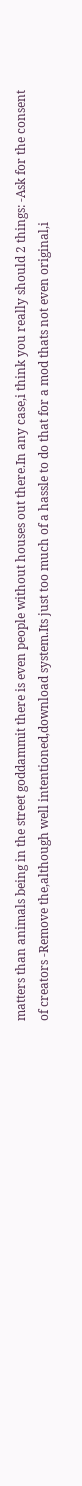matters than animals being in the street goddammit there is even people without houses out there.In any case,i think you really should 2 things: -Ask for the consent of creators -Remove the,although well intentioned,download system.Its just too much of a hassle to do that for a mod thats not even original,i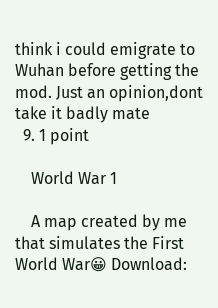think i could emigrate to Wuhan before getting the mod. Just an opinion,dont take it badly mate
  9. 1 point

    World War 1

    A map created by me that simulates the First World War😀 Download: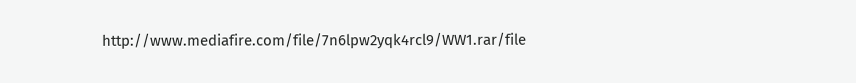http://www.mediafire.com/file/7n6lpw2yqk4rcl9/WW1.rar/file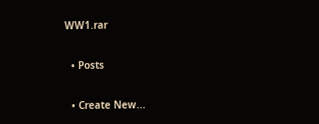WW1.rar

  • Posts

  • Create New...